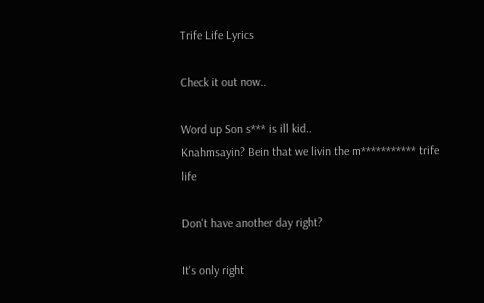Trife Life Lyrics

Check it out now..

Word up Son s*** is ill kid..
Knahmsayin? Bein that we livin the m*********** trife life

Don't have another day right?

It's only right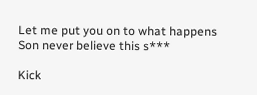Let me put you on to what happens Son never believe this s***

Kick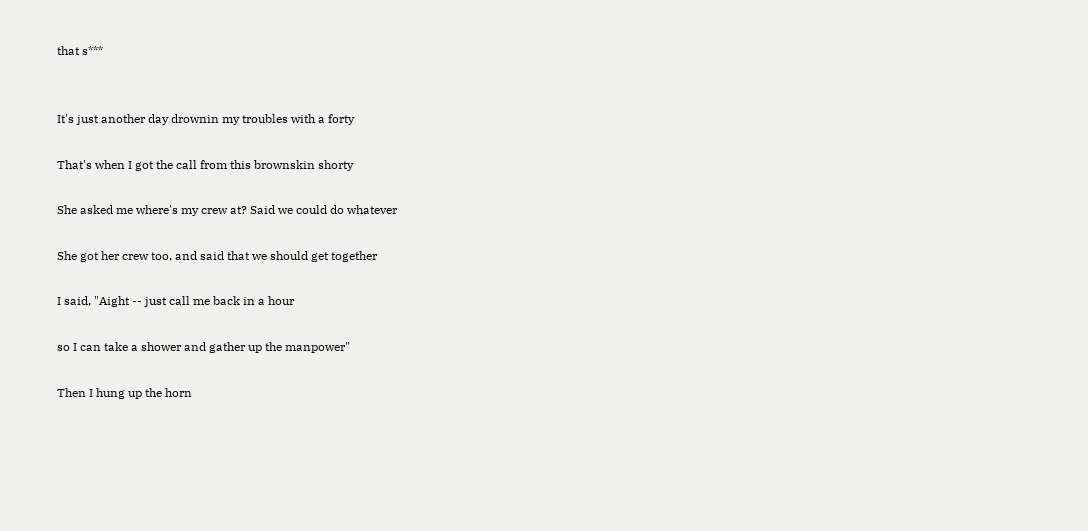that s***


It's just another day drownin my troubles with a forty

That's when I got the call from this brownskin shorty

She asked me where's my crew at? Said we could do whatever

She got her crew too, and said that we should get together

I said, "Aight -- just call me back in a hour

so I can take a shower and gather up the manpower"

Then I hung up the horn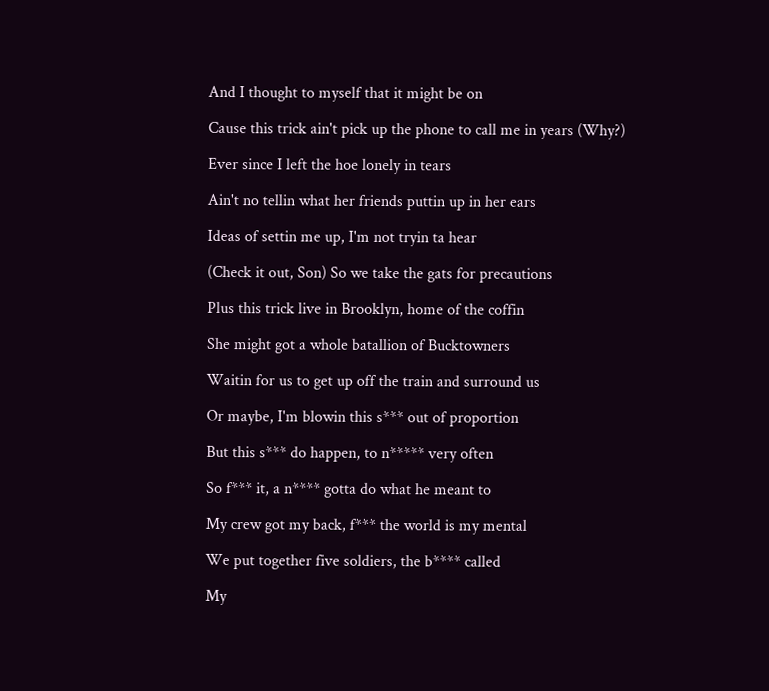And I thought to myself that it might be on

Cause this trick ain't pick up the phone to call me in years (Why?)

Ever since I left the hoe lonely in tears

Ain't no tellin what her friends puttin up in her ears

Ideas of settin me up, I'm not tryin ta hear

(Check it out, Son) So we take the gats for precautions

Plus this trick live in Brooklyn, home of the coffin

She might got a whole batallion of Bucktowners

Waitin for us to get up off the train and surround us

Or maybe, I'm blowin this s*** out of proportion

But this s*** do happen, to n***** very often

So f*** it, a n**** gotta do what he meant to

My crew got my back, f*** the world is my mental

We put together five soldiers, the b**** called

My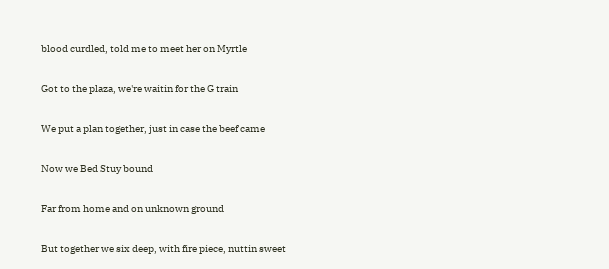blood curdled, told me to meet her on Myrtle

Got to the plaza, we're waitin for the G train

We put a plan together, just in case the beef came

Now we Bed Stuy bound

Far from home and on unknown ground

But together we six deep, with fire piece, nuttin sweet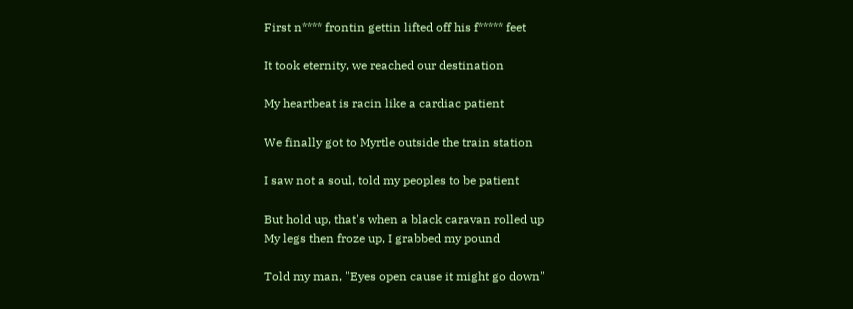First n**** frontin gettin lifted off his f***** feet

It took eternity, we reached our destination

My heartbeat is racin like a cardiac patient

We finally got to Myrtle outside the train station

I saw not a soul, told my peoples to be patient

But hold up, that's when a black caravan rolled up
My legs then froze up, I grabbed my pound

Told my man, "Eyes open cause it might go down"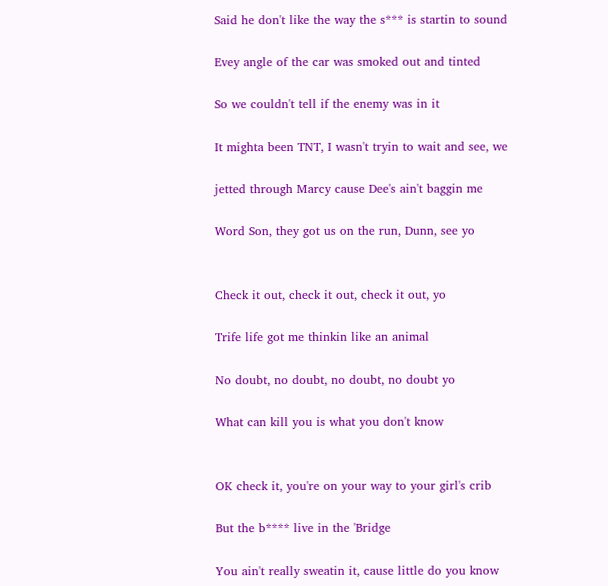Said he don't like the way the s*** is startin to sound

Evey angle of the car was smoked out and tinted

So we couldn't tell if the enemy was in it

It mighta been TNT, I wasn't tryin to wait and see, we

jetted through Marcy cause Dee's ain't baggin me

Word Son, they got us on the run, Dunn, see yo


Check it out, check it out, check it out, yo

Trife life got me thinkin like an animal

No doubt, no doubt, no doubt, no doubt yo

What can kill you is what you don't know


OK check it, you're on your way to your girl's crib

But the b**** live in the 'Bridge

You ain't really sweatin it, cause little do you know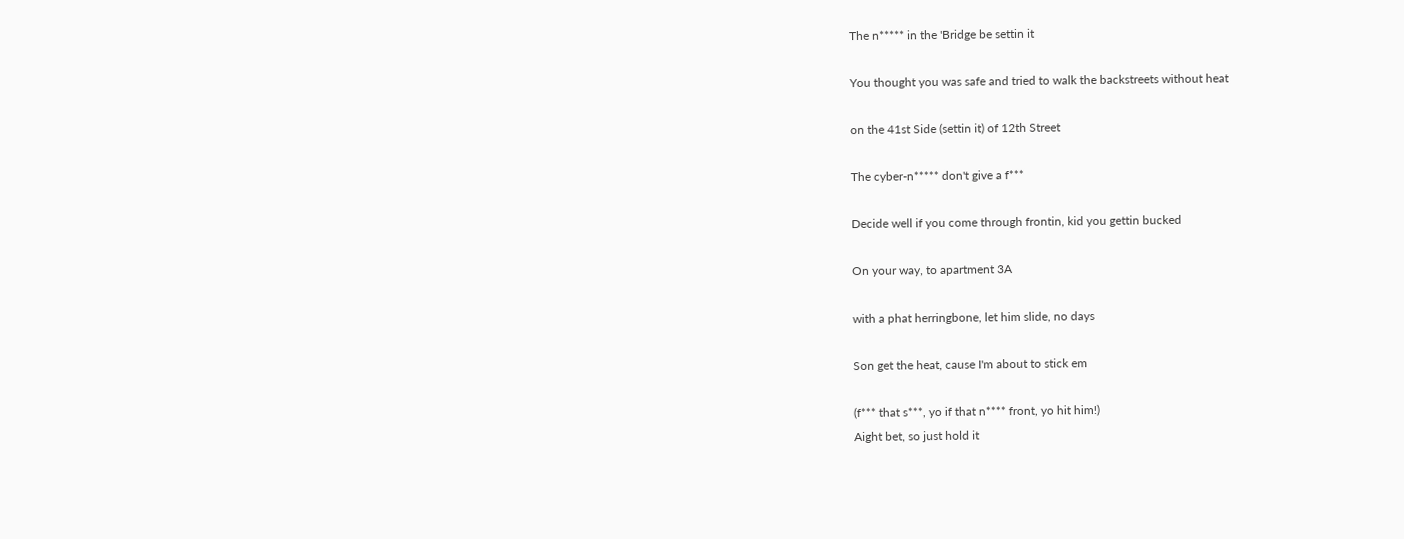The n***** in the 'Bridge be settin it

You thought you was safe and tried to walk the backstreets without heat

on the 41st Side (settin it) of 12th Street

The cyber-n***** don't give a f***

Decide well if you come through frontin, kid you gettin bucked

On your way, to apartment 3A

with a phat herringbone, let him slide, no days

Son get the heat, cause I'm about to stick em

(f*** that s***, yo if that n**** front, yo hit him!)
Aight bet, so just hold it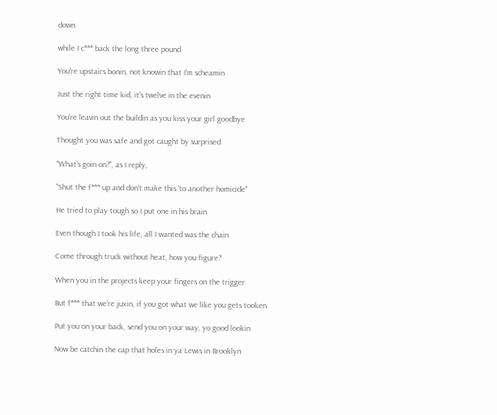down

while I c*** back the long three pound

You're upstairs bonin, not knowin that I'm scheamin

Just the right time kid, it's twelve in the evenin

You're leavin out the buildin as you kiss your girl goodbye

Thought you was safe and got caught by surprised

"What's goin on?", as I reply,

"Shut the f*** up and don't make this 'to another homicide"

He tried to play tough so I put one in his brain

Even though I took his life, all I wanted was the chain

Come through truck without heat, how you figure?

When you in the projects keep your fingers on the trigger

But f*** that we're juxin, if you got what we like you gets tooken

Put you on your back, send you on your way, yo good lookin

Now be catchin the cap that holes in ya Lewis in Brooklyn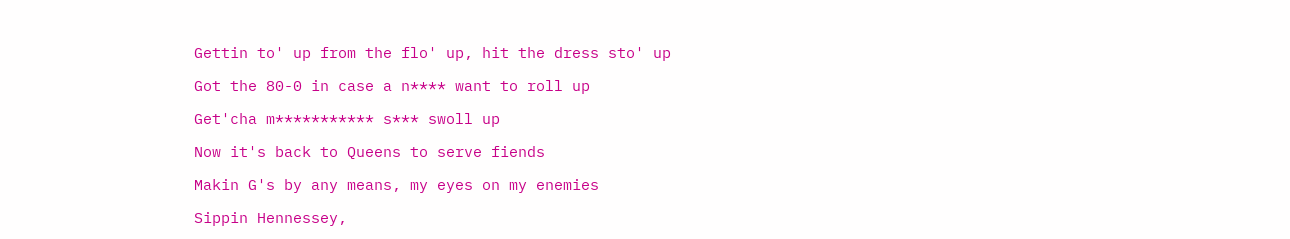Gettin to' up from the flo' up, hit the dress sto' up

Got the 80-0 in case a n**** want to roll up

Get'cha m*********** s*** swoll up

Now it's back to Queens to serve fiends

Makin G's by any means, my eyes on my enemies

Sippin Hennessey,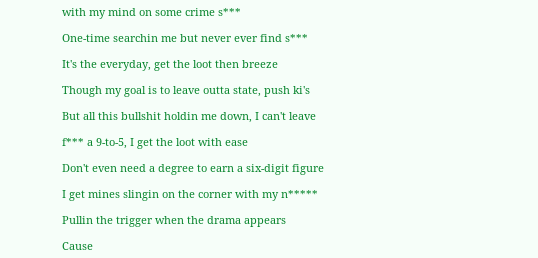with my mind on some crime s***

One-time searchin me but never ever find s***

It's the everyday, get the loot then breeze

Though my goal is to leave outta state, push ki's

But all this bullshit holdin me down, I can't leave

f*** a 9-to-5, I get the loot with ease

Don't even need a degree to earn a six-digit figure

I get mines slingin on the corner with my n*****

Pullin the trigger when the drama appears

Cause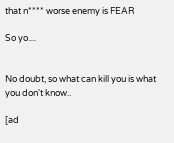that n**** worse enemy is FEAR

So yo....


No doubt, so what can kill you is what you don't know..

[ad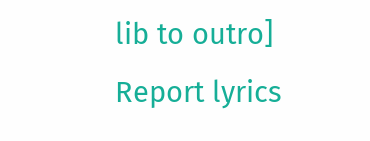lib to outro]
Report lyrics